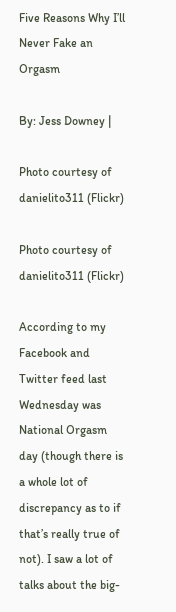Five Reasons Why I’ll Never Fake an Orgasm

By: Jess Downey |

Photo courtesy of  danielito311 (Flickr)

Photo courtesy of danielito311 (Flickr)

According to my Facebook and Twitter feed last Wednesday was National Orgasm day (though there is a whole lot of discrepancy as to if that’s really true of not). I saw a lot of talks about the big-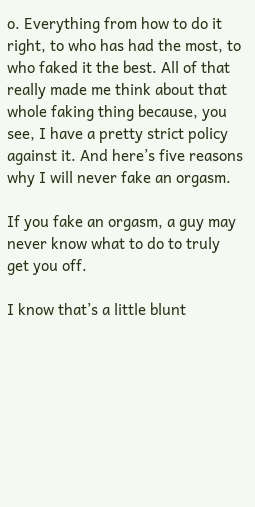o. Everything from how to do it right, to who has had the most, to who faked it the best. All of that really made me think about that whole faking thing because, you see, I have a pretty strict policy against it. And here’s five reasons why I will never fake an orgasm.

If you fake an orgasm, a guy may never know what to do to truly get you off.

I know that’s a little blunt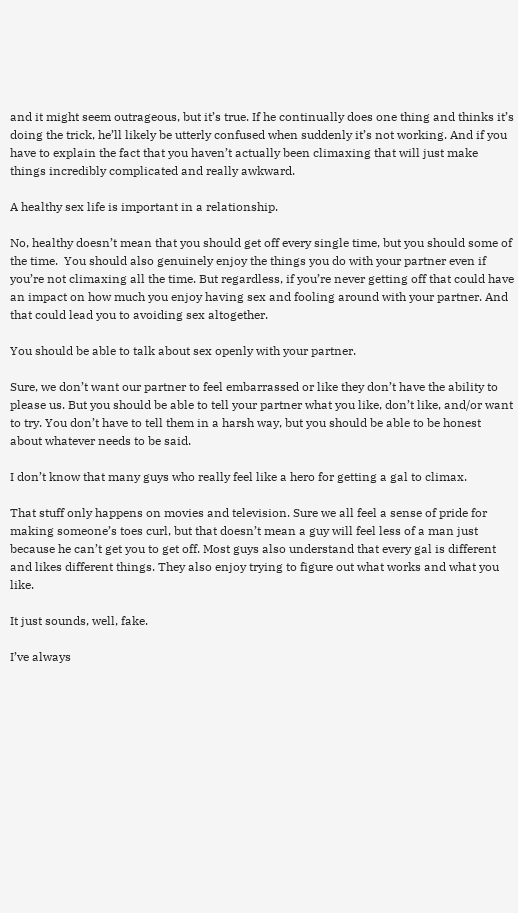and it might seem outrageous, but it’s true. If he continually does one thing and thinks it’s doing the trick, he’ll likely be utterly confused when suddenly it’s not working. And if you have to explain the fact that you haven’t actually been climaxing that will just make things incredibly complicated and really awkward.

A healthy sex life is important in a relationship.

No, healthy doesn’t mean that you should get off every single time, but you should some of the time.  You should also genuinely enjoy the things you do with your partner even if you’re not climaxing all the time. But regardless, if you’re never getting off that could have an impact on how much you enjoy having sex and fooling around with your partner. And that could lead you to avoiding sex altogether.

You should be able to talk about sex openly with your partner.

Sure, we don’t want our partner to feel embarrassed or like they don’t have the ability to please us. But you should be able to tell your partner what you like, don’t like, and/or want to try. You don’t have to tell them in a harsh way, but you should be able to be honest about whatever needs to be said.

I don’t know that many guys who really feel like a hero for getting a gal to climax.

That stuff only happens on movies and television. Sure we all feel a sense of pride for making someone’s toes curl, but that doesn’t mean a guy will feel less of a man just because he can’t get you to get off. Most guys also understand that every gal is different and likes different things. They also enjoy trying to figure out what works and what you like.

It just sounds, well, fake.

I’ve always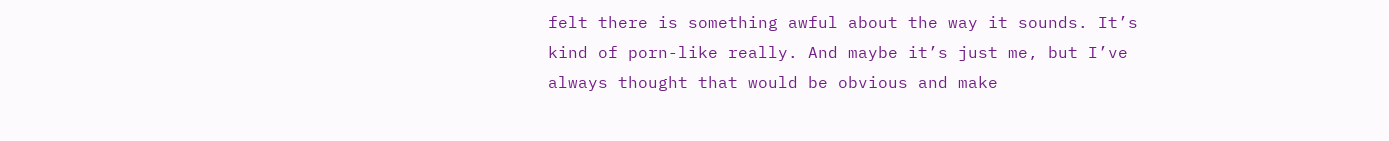felt there is something awful about the way it sounds. It’s kind of porn-like really. And maybe it’s just me, but I’ve always thought that would be obvious and make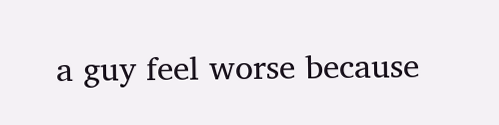a guy feel worse because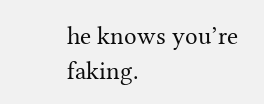he knows you’re faking.